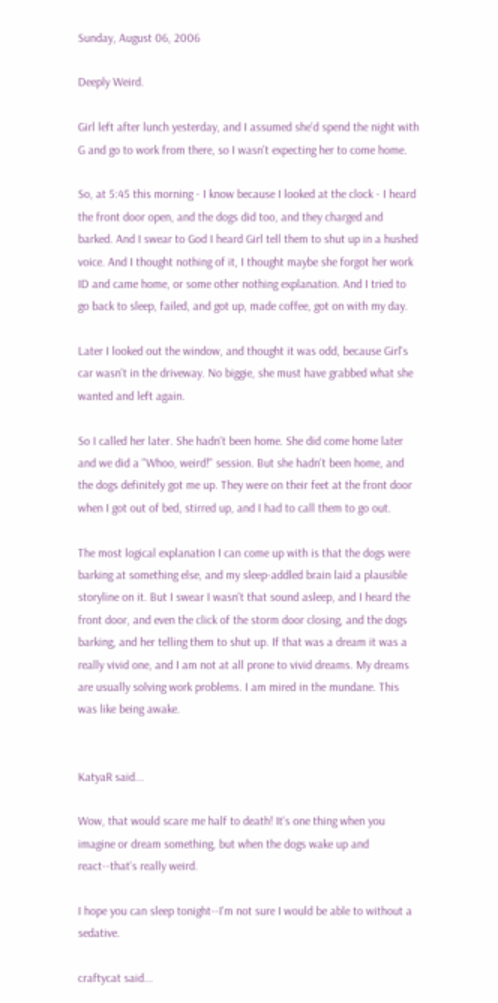Sunday, August 06, 2006

Deeply Weird.

Girl left after lunch yesterday, and I assumed she'd spend the night with G and go to work from there, so I wasn't expecting her to come home.

So, at 5:45 this morning - I know because I looked at the clock - I heard the front door open, and the dogs did too, and they charged and barked. And I swear to God I heard Girl tell them to shut up in a hushed voice. And I thought nothing of it, I thought maybe she forgot her work ID and came home, or some other nothing explanation. And I tried to go back to sleep, failed, and got up, made coffee, got on with my day.

Later I looked out the window, and thought it was odd, because Girl's car wasn't in the driveway. No biggie, she must have grabbed what she wanted and left again.

So I called her later. She hadn't been home. She did come home later and we did a "Whoo, weird!" session. But she hadn't been home, and the dogs definitely got me up. They were on their feet at the front door when I got out of bed, stirred up, and I had to call them to go out.

The most logical explanation I can come up with is that the dogs were barking at something else, and my sleep-addled brain laid a plausible storyline on it. But I swear I wasn't that sound asleep, and I heard the front door, and even the click of the storm door closing, and the dogs barking, and her telling them to shut up. If that was a dream it was a really vivid one, and I am not at all prone to vivid dreams. My dreams are usually solving work problems. I am mired in the mundane. This was like being awake.


KatyaR said...

Wow, that would scare me half to death! It's one thing when you imagine or dream something, but when the dogs wake up and react--that's really weird.

I hope you can sleep tonight--I'm not sure I would be able to without a sedative.

craftycat said...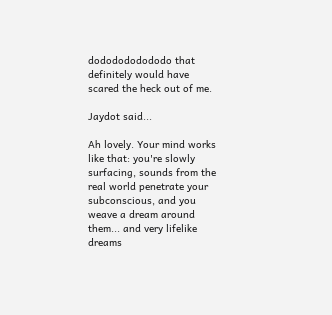dododododododo that definitely would have scared the heck out of me.

Jaydot said...

Ah lovely. Your mind works like that: you're slowly surfacing, sounds from the real world penetrate your subconscious, and you weave a dream around them... and very lifelike dreams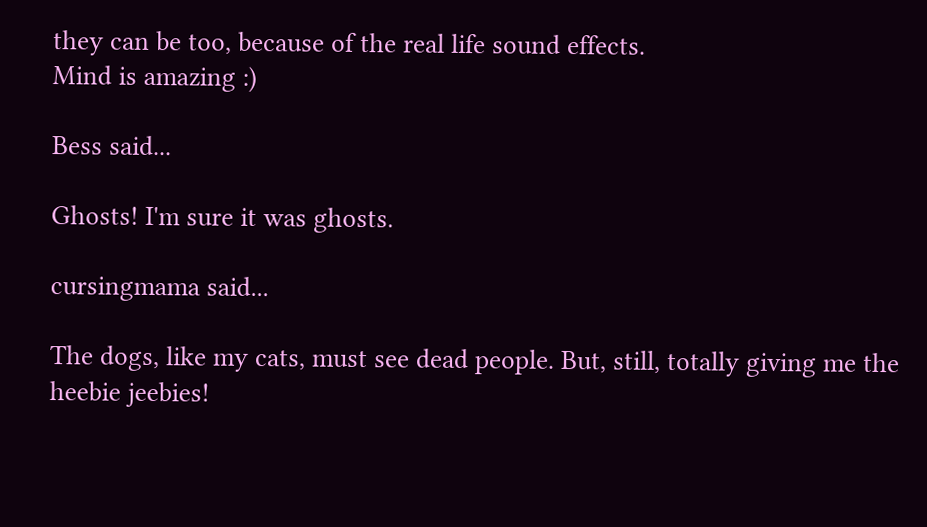they can be too, because of the real life sound effects.
Mind is amazing :)

Bess said...

Ghosts! I'm sure it was ghosts.

cursingmama said...

The dogs, like my cats, must see dead people. But, still, totally giving me the heebie jeebies!